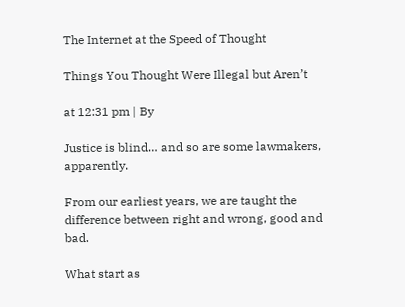The Internet at the Speed of Thought

Things You Thought Were Illegal but Aren’t

at 12:31 pm | By

Justice is blind… and so are some lawmakers, apparently.

From our earliest years, we are taught the difference between right and wrong, good and bad.

What start as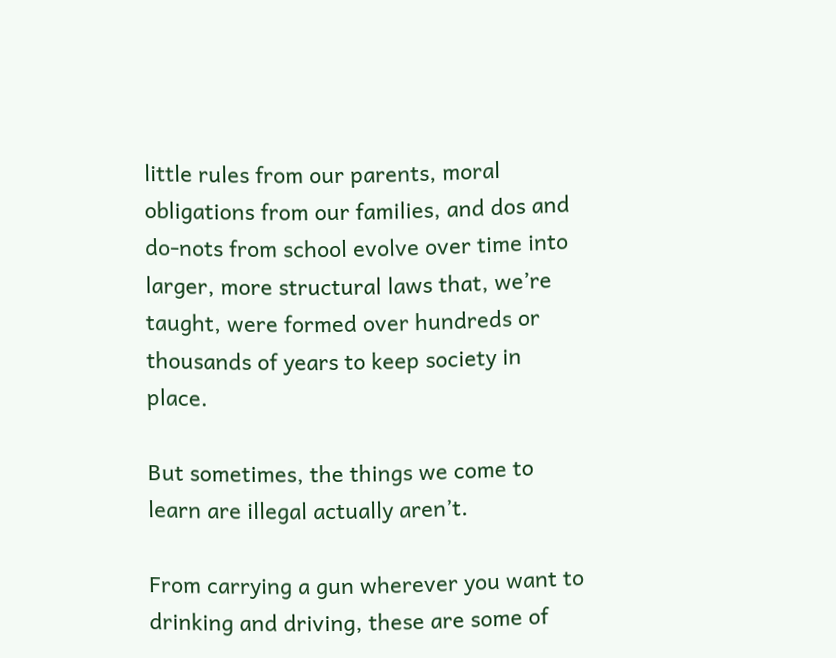little rules from our parents, moral obligations from our families, and dos and do-nots from school evolve over time into larger, more structural laws that, we’re taught, were formed over hundreds or thousands of years to keep society in place.

But sometimes, the things we come to learn are illegal actually aren’t.

From carrying a gun wherever you want to drinking and driving, these are some of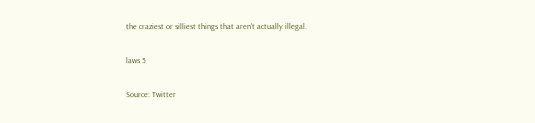the craziest or silliest things that aren’t actually illegal.

laws 5

Source: Twitter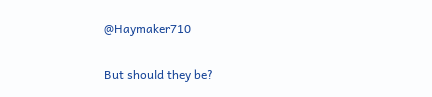@Haymaker710

But should they be?